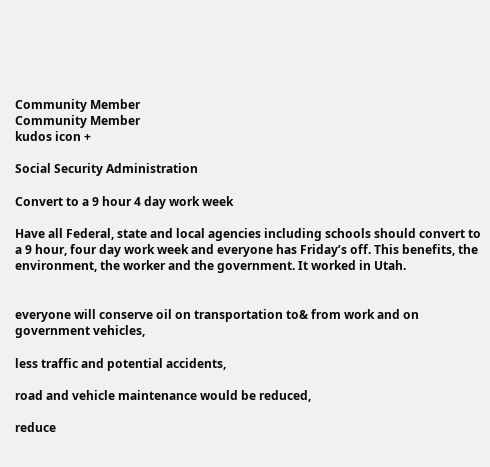Community Member
Community Member
kudos icon +

Social Security Administration

Convert to a 9 hour 4 day work week

Have all Federal, state and local agencies including schools should convert to a 9 hour, four day work week and everyone has Friday’s off. This benefits, the environment, the worker and the government. It worked in Utah.


everyone will conserve oil on transportation to& from work and on government vehicles,

less traffic and potential accidents,

road and vehicle maintenance would be reduced,

reduce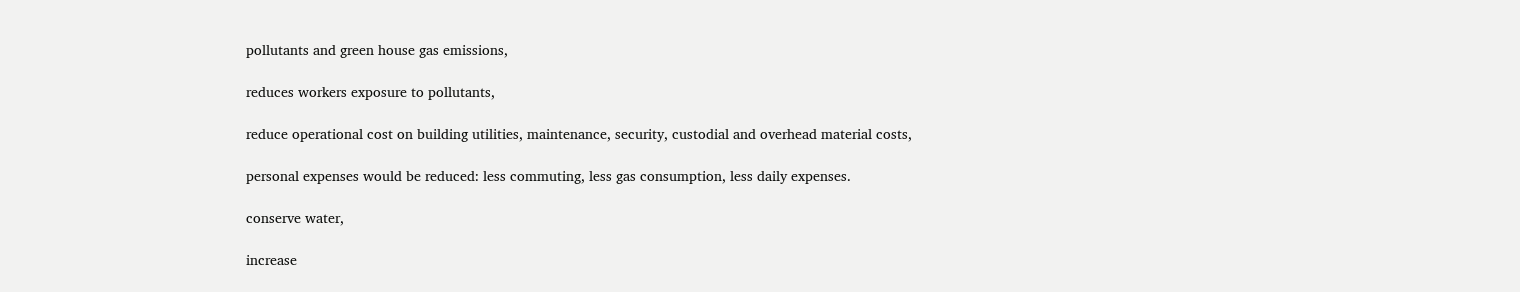pollutants and green house gas emissions,

reduces workers exposure to pollutants,

reduce operational cost on building utilities, maintenance, security, custodial and overhead material costs,

personal expenses would be reduced: less commuting, less gas consumption, less daily expenses.

conserve water,

increase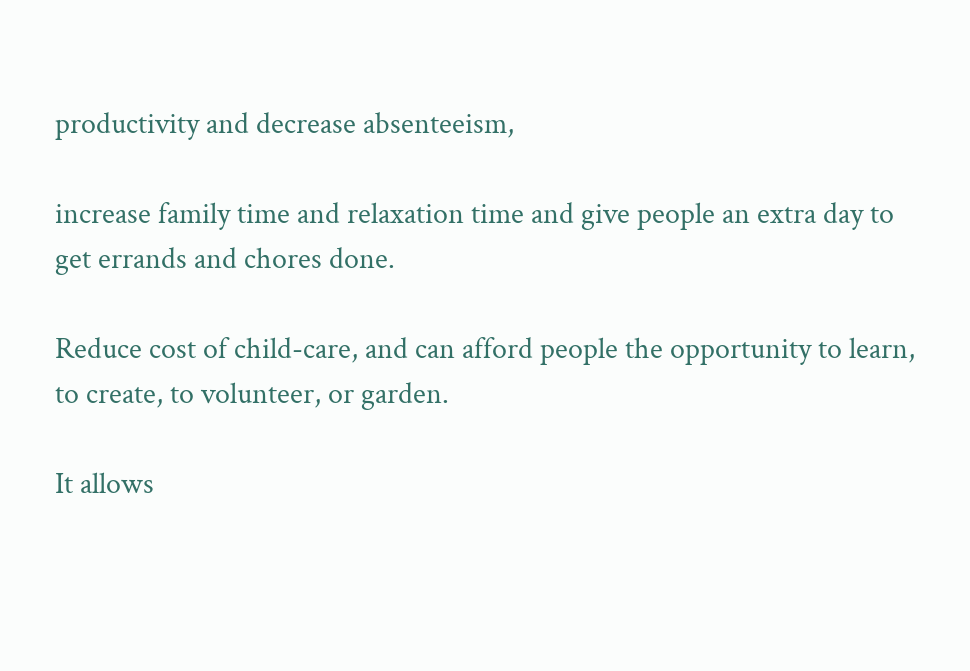productivity and decrease absenteeism,

increase family time and relaxation time and give people an extra day to get errands and chores done.

Reduce cost of child-care, and can afford people the opportunity to learn, to create, to volunteer, or garden.

It allows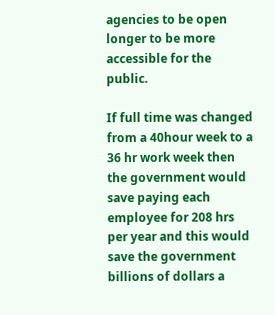agencies to be open longer to be more accessible for the public.

If full time was changed from a 40hour week to a 36 hr work week then the government would save paying each employee for 208 hrs per year and this would save the government billions of dollars a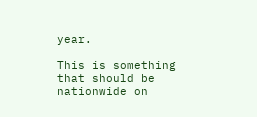year.

This is something that should be nationwide on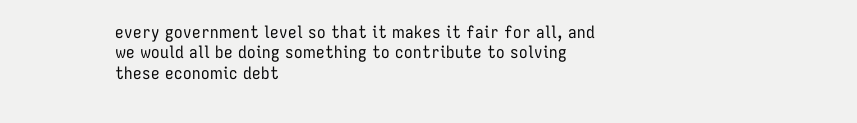every government level so that it makes it fair for all, and we would all be doing something to contribute to solving these economic debt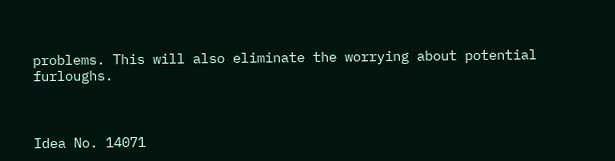problems. This will also eliminate the worrying about potential furloughs.



Idea No. 14071